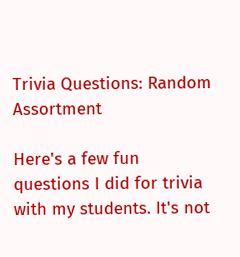Trivia Questions: Random Assortment

Here's a few fun questions I did for trivia with my students. It's not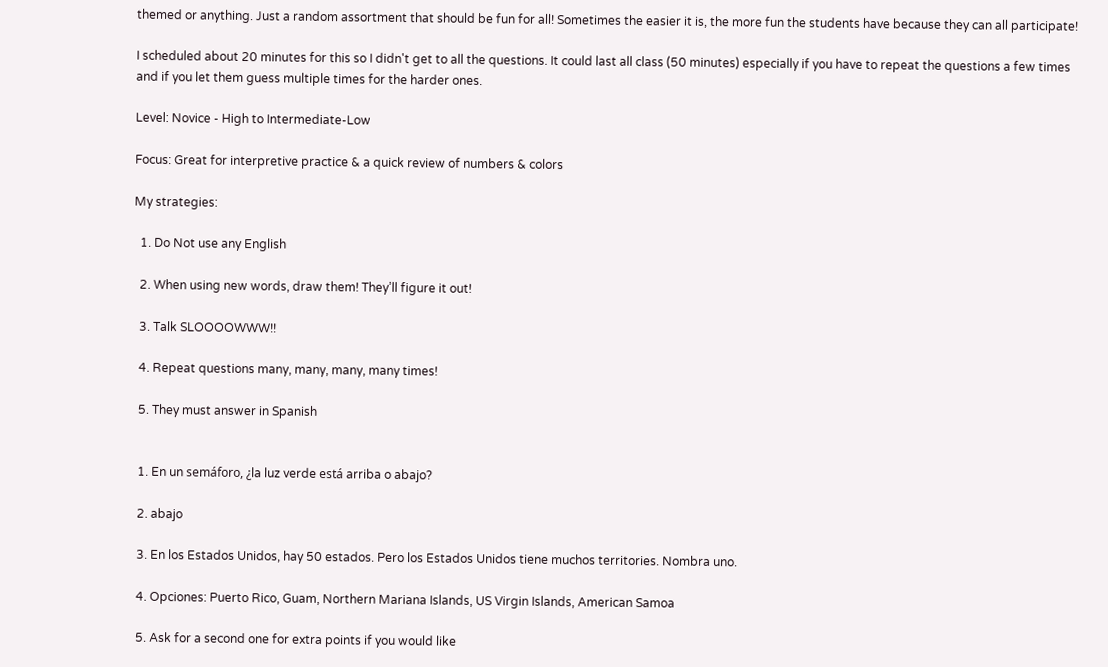themed or anything. Just a random assortment that should be fun for all! Sometimes the easier it is, the more fun the students have because they can all participate!

I scheduled about 20 minutes for this so I didn't get to all the questions. It could last all class (50 minutes) especially if you have to repeat the questions a few times and if you let them guess multiple times for the harder ones.

Level: Novice - High to Intermediate-Low

Focus: Great for interpretive practice & a quick review of numbers & colors

My strategies:

  1. Do Not use any English

  2. When using new words, draw them! They’ll figure it out!

  3. Talk SLOOOOWWW!!

  4. Repeat questions many, many, many, many times!

  5. They must answer in Spanish


  1. En un semáforo, ¿la luz verde está arriba o abajo?

  2. abajo

  3. En los Estados Unidos, hay 50 estados. Pero los Estados Unidos tiene muchos territories. Nombra uno.

  4. Opciones: Puerto Rico, Guam, Northern Mariana Islands, US Virgin Islands, American Samoa

  5. Ask for a second one for extra points if you would like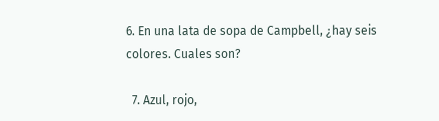6. En una lata de sopa de Campbell, ¿hay seis colores. Cuales son?

  7. Azul, rojo,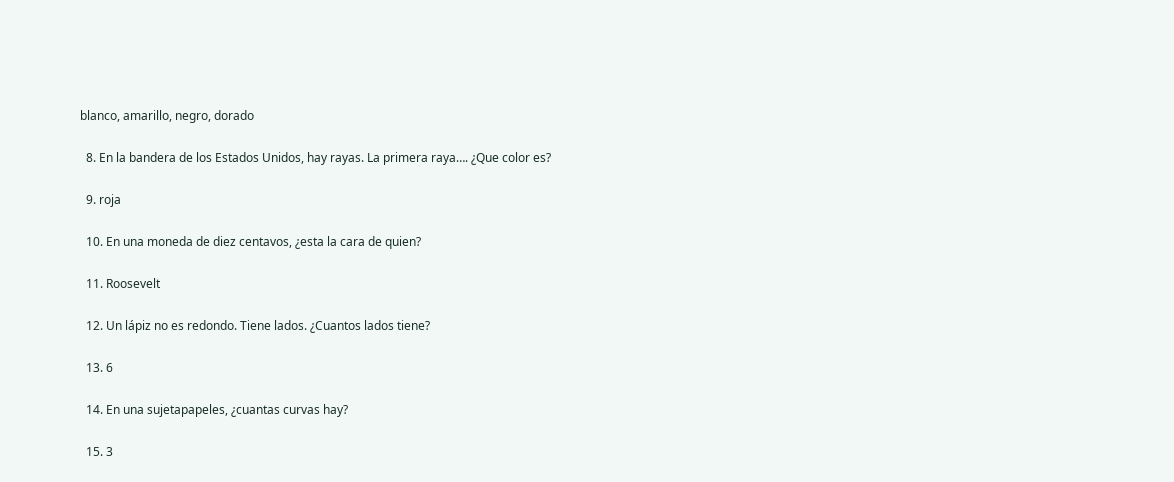blanco, amarillo, negro, dorado

  8. En la bandera de los Estados Unidos, hay rayas. La primera raya…. ¿Que color es?

  9. roja

  10. En una moneda de diez centavos, ¿esta la cara de quien?

  11. Roosevelt

  12. Un lápiz no es redondo. Tiene lados. ¿Cuantos lados tiene?

  13. 6

  14. En una sujetapapeles, ¿cuantas curvas hay?

  15. 3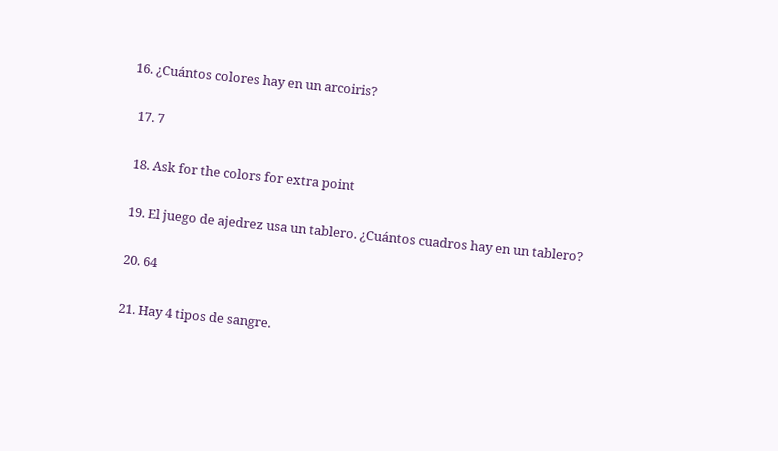16. ¿Cuántos colores hay en un arcoiris?

  17. 7

  18. Ask for the colors for extra point

  19. El juego de ajedrez usa un tablero. ¿Cuántos cuadros hay en un tablero?

  20. 64

  21. Hay 4 tipos de sangre.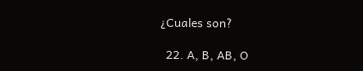¿Cuales son?

  22. A, B, AB, O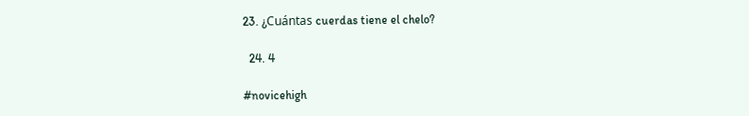23. ¿Cuántas cuerdas tiene el chelo?

  24. 4

#novicehigh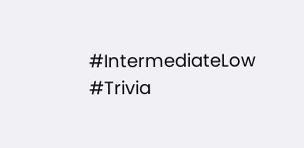#IntermediateLow #Trivia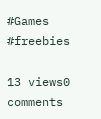#Games #freebies

13 views0 comments